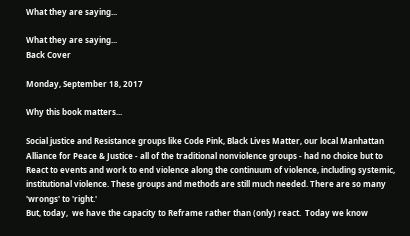What they are saying...

What they are saying...
Back Cover

Monday, September 18, 2017

Why this book matters...

Social justice and Resistance groups like Code Pink, Black Lives Matter, our local Manhattan Alliance for Peace & Justice - all of the traditional nonviolence groups - had no choice but to React to events and work to end violence along the continuum of violence, including systemic, institutional violence. These groups and methods are still much needed. There are so many 'wrongs' to 'right.'
But, today,  we have the capacity to Reframe rather than (only) react.  Today we know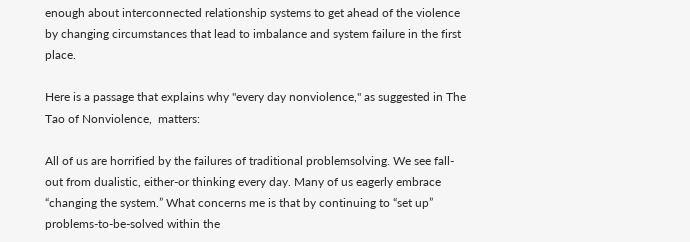enough about interconnected relationship systems to get ahead of the violence by changing circumstances that lead to imbalance and system failure in the first place.

Here is a passage that explains why "every day nonviolence," as suggested in The Tao of Nonviolence,  matters:

All of us are horrified by the failures of traditional problemsolving. We see fall-out from dualistic, either-or thinking every day. Many of us eagerly embrace “changing the system.” What concerns me is that by continuing to “set up” problems-to-be-solved within the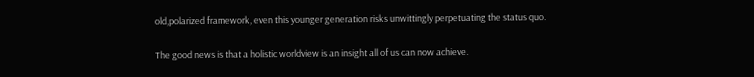old,polarized framework, even this younger generation risks unwittingly perpetuating the status quo.

The good news is that a holistic worldview is an insight all of us can now achieve.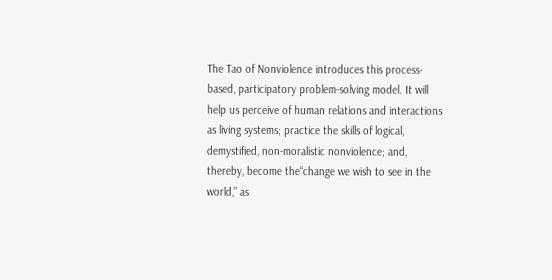The Tao of Nonviolence introduces this process-based, participatory problem-solving model. It will help us perceive of human relations and interactions as living systems; practice the skills of logical, demystified, non-moralistic nonviolence; and, thereby, become the“change we wish to see in the world,” as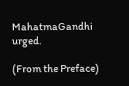MahatmaGandhi urged.

(From the Preface)